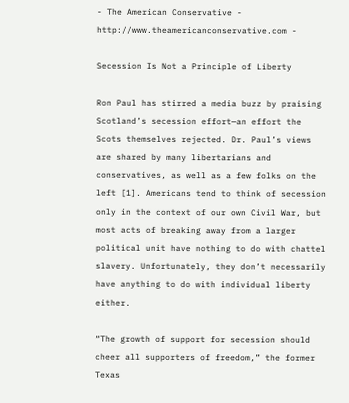- The American Conservative - http://www.theamericanconservative.com -

Secession Is Not a Principle of Liberty

Ron Paul has stirred a media buzz by praising Scotland’s secession effort—an effort the Scots themselves rejected. Dr. Paul’s views are shared by many libertarians and conservatives, as well as a few folks on the left [1]. Americans tend to think of secession only in the context of our own Civil War, but most acts of breaking away from a larger political unit have nothing to do with chattel slavery. Unfortunately, they don’t necessarily have anything to do with individual liberty either.

“The growth of support for secession should cheer all supporters of freedom,” the former Texas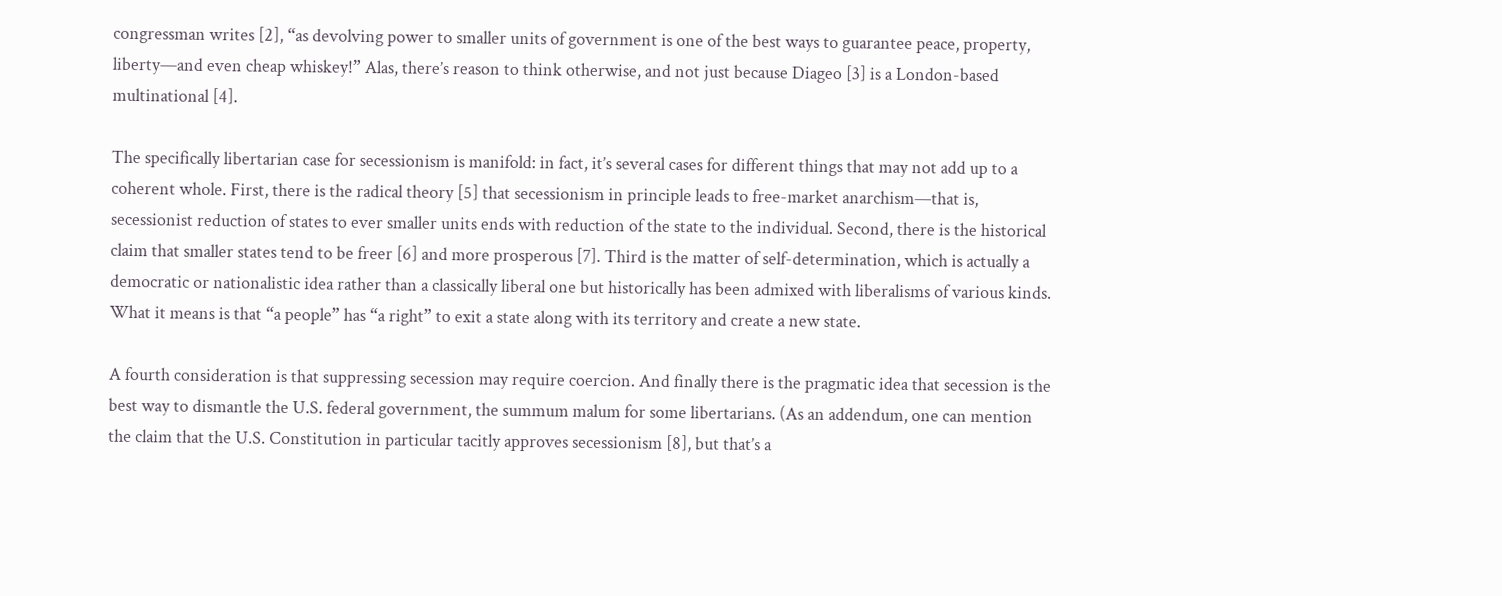congressman writes [2], “as devolving power to smaller units of government is one of the best ways to guarantee peace, property, liberty—and even cheap whiskey!” Alas, there’s reason to think otherwise, and not just because Diageo [3] is a London-based multinational [4].

The specifically libertarian case for secessionism is manifold: in fact, it’s several cases for different things that may not add up to a coherent whole. First, there is the radical theory [5] that secessionism in principle leads to free-market anarchism—that is, secessionist reduction of states to ever smaller units ends with reduction of the state to the individual. Second, there is the historical claim that smaller states tend to be freer [6] and more prosperous [7]. Third is the matter of self-determination, which is actually a democratic or nationalistic idea rather than a classically liberal one but historically has been admixed with liberalisms of various kinds. What it means is that “a people” has “a right” to exit a state along with its territory and create a new state.

A fourth consideration is that suppressing secession may require coercion. And finally there is the pragmatic idea that secession is the best way to dismantle the U.S. federal government, the summum malum for some libertarians. (As an addendum, one can mention the claim that the U.S. Constitution in particular tacitly approves secessionism [8], but that’s a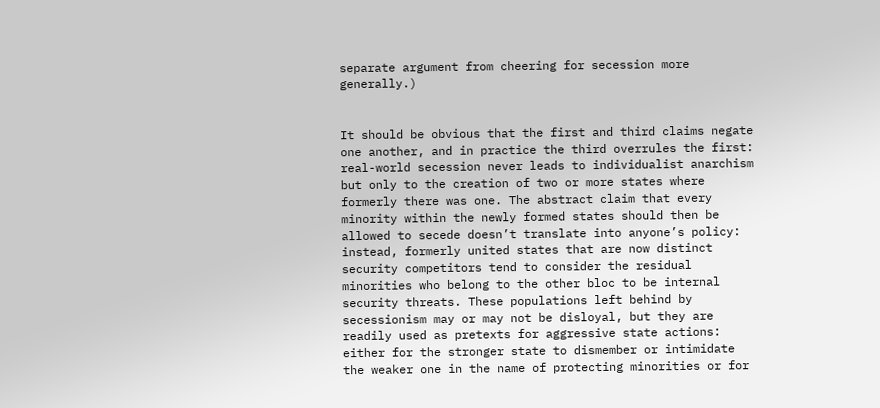separate argument from cheering for secession more generally.)


It should be obvious that the first and third claims negate one another, and in practice the third overrules the first: real-world secession never leads to individualist anarchism but only to the creation of two or more states where formerly there was one. The abstract claim that every minority within the newly formed states should then be allowed to secede doesn’t translate into anyone’s policy: instead, formerly united states that are now distinct security competitors tend to consider the residual minorities who belong to the other bloc to be internal security threats. These populations left behind by secessionism may or may not be disloyal, but they are readily used as pretexts for aggressive state actions: either for the stronger state to dismember or intimidate the weaker one in the name of protecting minorities or for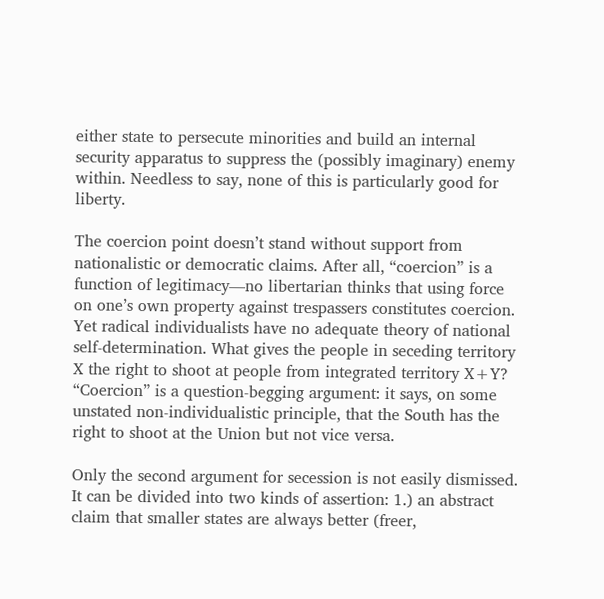either state to persecute minorities and build an internal security apparatus to suppress the (possibly imaginary) enemy within. Needless to say, none of this is particularly good for liberty.

The coercion point doesn’t stand without support from nationalistic or democratic claims. After all, “coercion” is a function of legitimacy—no libertarian thinks that using force on one’s own property against trespassers constitutes coercion. Yet radical individualists have no adequate theory of national self-determination. What gives the people in seceding territory X the right to shoot at people from integrated territory X+Y? “Coercion” is a question-begging argument: it says, on some unstated non-individualistic principle, that the South has the right to shoot at the Union but not vice versa.

Only the second argument for secession is not easily dismissed. It can be divided into two kinds of assertion: 1.) an abstract claim that smaller states are always better (freer,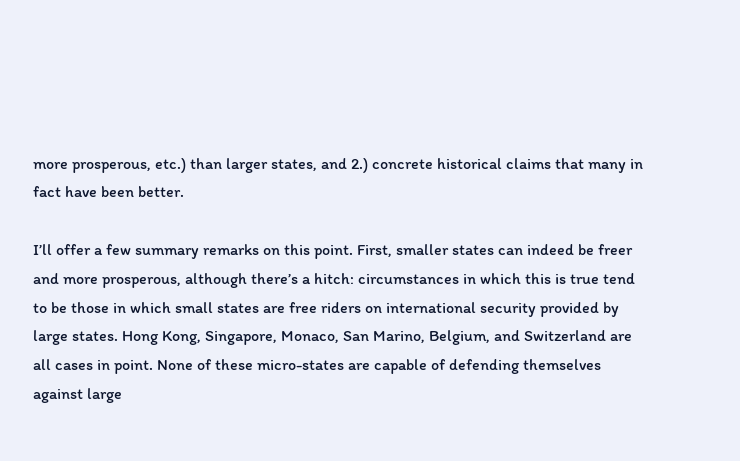more prosperous, etc.) than larger states, and 2.) concrete historical claims that many in fact have been better.

I’ll offer a few summary remarks on this point. First, smaller states can indeed be freer and more prosperous, although there’s a hitch: circumstances in which this is true tend to be those in which small states are free riders on international security provided by large states. Hong Kong, Singapore, Monaco, San Marino, Belgium, and Switzerland are all cases in point. None of these micro-states are capable of defending themselves against large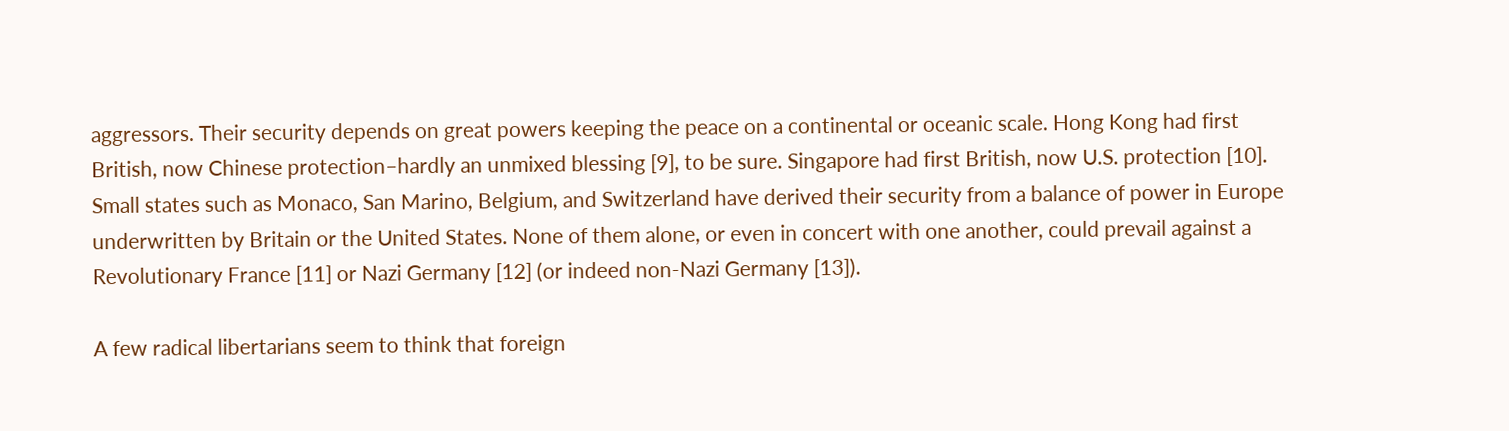aggressors. Their security depends on great powers keeping the peace on a continental or oceanic scale. Hong Kong had first British, now Chinese protection–hardly an unmixed blessing [9], to be sure. Singapore had first British, now U.S. protection [10]. Small states such as Monaco, San Marino, Belgium, and Switzerland have derived their security from a balance of power in Europe underwritten by Britain or the United States. None of them alone, or even in concert with one another, could prevail against a Revolutionary France [11] or Nazi Germany [12] (or indeed non-Nazi Germany [13]).

A few radical libertarians seem to think that foreign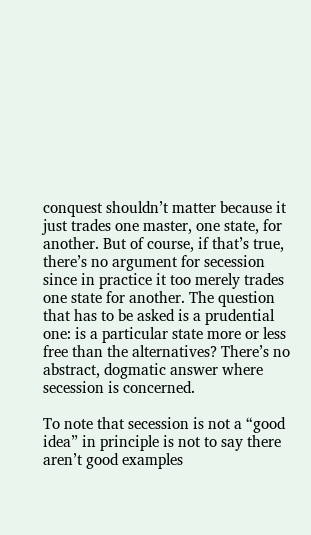conquest shouldn’t matter because it just trades one master, one state, for another. But of course, if that’s true, there’s no argument for secession since in practice it too merely trades one state for another. The question that has to be asked is a prudential one: is a particular state more or less free than the alternatives? There’s no abstract, dogmatic answer where secession is concerned.

To note that secession is not a “good idea” in principle is not to say there aren’t good examples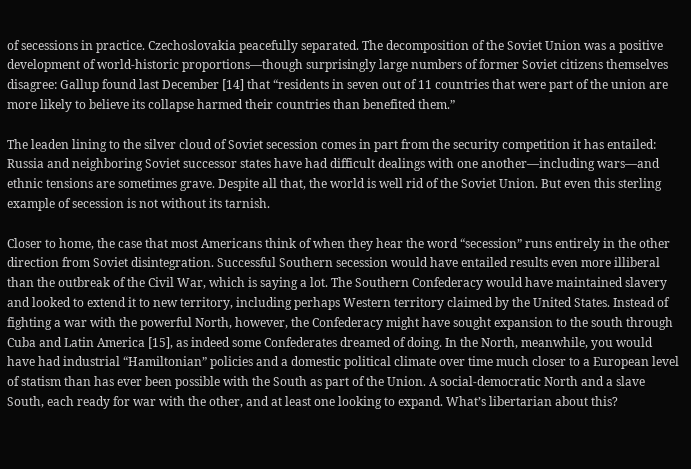of secessions in practice. Czechoslovakia peacefully separated. The decomposition of the Soviet Union was a positive development of world-historic proportions—though surprisingly large numbers of former Soviet citizens themselves disagree: Gallup found last December [14] that “residents in seven out of 11 countries that were part of the union are more likely to believe its collapse harmed their countries than benefited them.”

The leaden lining to the silver cloud of Soviet secession comes in part from the security competition it has entailed: Russia and neighboring Soviet successor states have had difficult dealings with one another—including wars—and ethnic tensions are sometimes grave. Despite all that, the world is well rid of the Soviet Union. But even this sterling example of secession is not without its tarnish.

Closer to home, the case that most Americans think of when they hear the word “secession” runs entirely in the other direction from Soviet disintegration. Successful Southern secession would have entailed results even more illiberal than the outbreak of the Civil War, which is saying a lot. The Southern Confederacy would have maintained slavery and looked to extend it to new territory, including perhaps Western territory claimed by the United States. Instead of fighting a war with the powerful North, however, the Confederacy might have sought expansion to the south through Cuba and Latin America [15], as indeed some Confederates dreamed of doing. In the North, meanwhile, you would have had industrial “Hamiltonian” policies and a domestic political climate over time much closer to a European level of statism than has ever been possible with the South as part of the Union. A social-democratic North and a slave South, each ready for war with the other, and at least one looking to expand. What’s libertarian about this?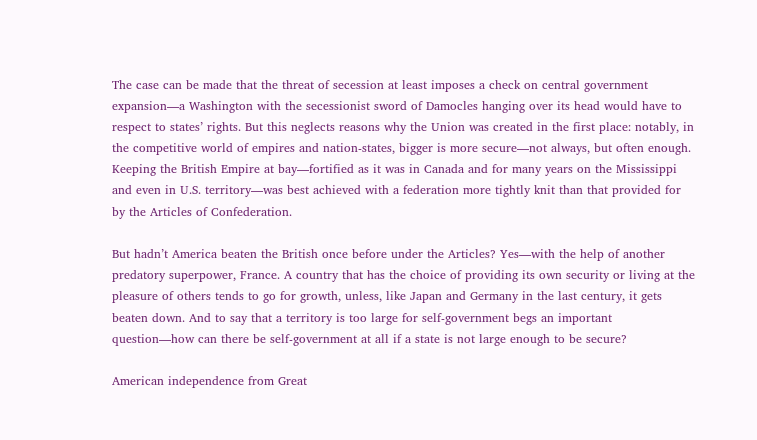The case can be made that the threat of secession at least imposes a check on central government expansion—a Washington with the secessionist sword of Damocles hanging over its head would have to respect to states’ rights. But this neglects reasons why the Union was created in the first place: notably, in the competitive world of empires and nation-states, bigger is more secure—not always, but often enough. Keeping the British Empire at bay—fortified as it was in Canada and for many years on the Mississippi and even in U.S. territory—was best achieved with a federation more tightly knit than that provided for by the Articles of Confederation.

But hadn’t America beaten the British once before under the Articles? Yes—with the help of another predatory superpower, France. A country that has the choice of providing its own security or living at the pleasure of others tends to go for growth, unless, like Japan and Germany in the last century, it gets beaten down. And to say that a territory is too large for self-government begs an important question—how can there be self-government at all if a state is not large enough to be secure?

American independence from Great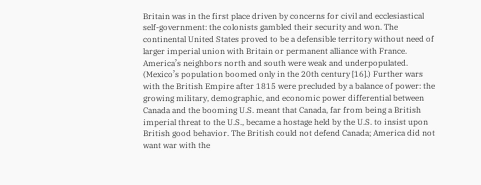Britain was in the first place driven by concerns for civil and ecclesiastical self-government: the colonists gambled their security and won. The continental United States proved to be a defensible territory without need of larger imperial union with Britain or permanent alliance with France. America’s neighbors north and south were weak and underpopulated. (Mexico’s population boomed only in the 20th century [16].) Further wars with the British Empire after 1815 were precluded by a balance of power: the growing military, demographic, and economic power differential between Canada and the booming U.S. meant that Canada, far from being a British imperial threat to the U.S., became a hostage held by the U.S. to insist upon British good behavior. The British could not defend Canada; America did not want war with the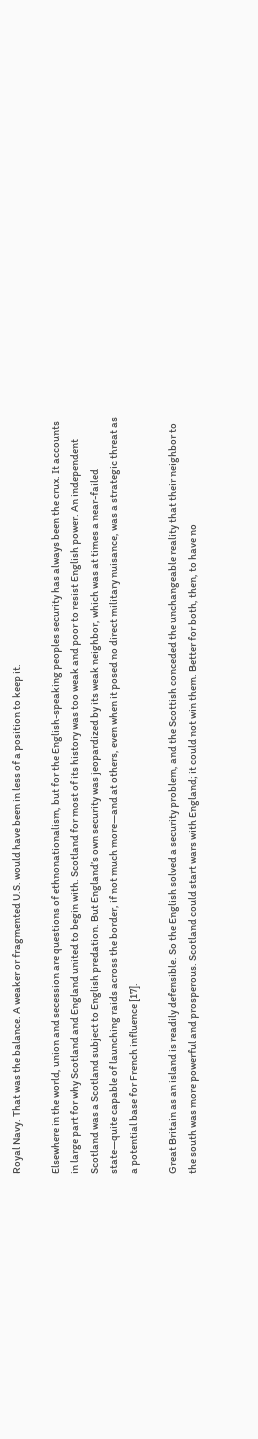Royal Navy. That was the balance. A weaker or fragmented U.S. would have been in less of a position to keep it.

Elsewhere in the world, union and secession are questions of ethnonationalism, but for the English-speaking peoples security has always been the crux. It accounts in large part for why Scotland and England united to begin with. Scotland for most of its history was too weak and poor to resist English power. An independent Scotland was a Scotland subject to English predation. But England’s own security was jeopardized by its weak neighbor, which was at times a near-failed state—quite capable of launching raids across the border, if not much more—and at others, even when it posed no direct military nuisance, was a strategic threat as a potential base for French influence [17].

Great Britain as an island is readily defensible. So the English solved a security problem, and the Scottish conceded the unchangeable reality that their neighbor to the south was more powerful and prosperous. Scotland could start wars with England; it could not win them. Better for both, then, to have no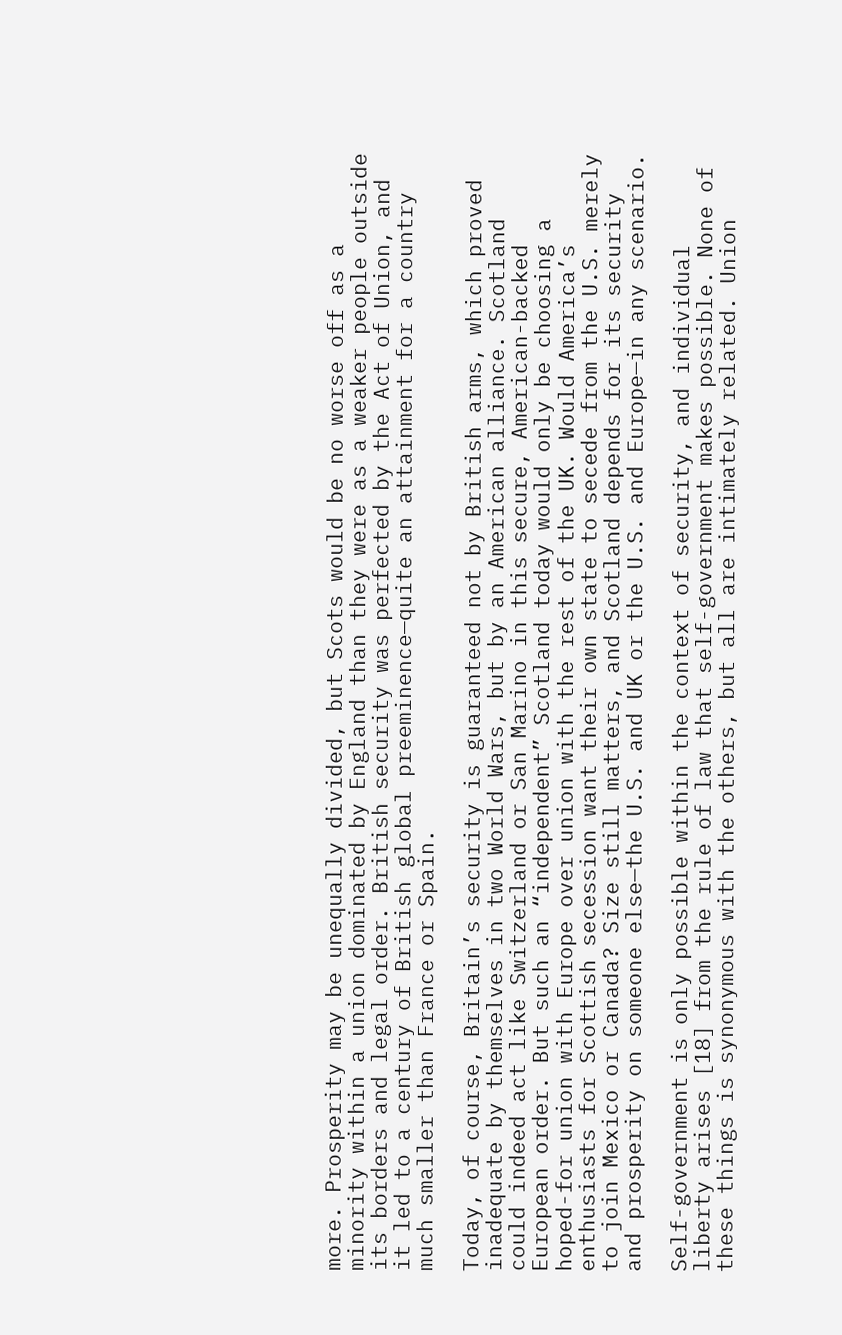more. Prosperity may be unequally divided, but Scots would be no worse off as a minority within a union dominated by England than they were as a weaker people outside its borders and legal order. British security was perfected by the Act of Union, and it led to a century of British global preeminence—quite an attainment for a country much smaller than France or Spain.

Today, of course, Britain’s security is guaranteed not by British arms, which proved inadequate by themselves in two World Wars, but by an American alliance. Scotland could indeed act like Switzerland or San Marino in this secure, American-backed European order. But such an “independent” Scotland today would only be choosing a hoped-for union with Europe over union with the rest of the UK. Would America’s enthusiasts for Scottish secession want their own state to secede from the U.S. merely to join Mexico or Canada? Size still matters, and Scotland depends for its security and prosperity on someone else—the U.S. and UK or the U.S. and Europe—in any scenario.

Self-government is only possible within the context of security, and individual liberty arises [18] from the rule of law that self-government makes possible. None of these things is synonymous with the others, but all are intimately related. Union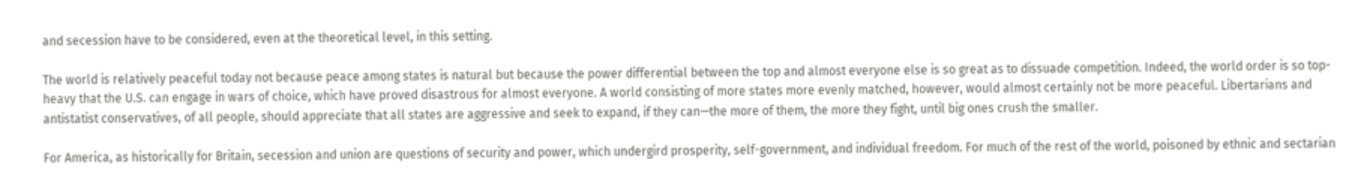and secession have to be considered, even at the theoretical level, in this setting.

The world is relatively peaceful today not because peace among states is natural but because the power differential between the top and almost everyone else is so great as to dissuade competition. Indeed, the world order is so top-heavy that the U.S. can engage in wars of choice, which have proved disastrous for almost everyone. A world consisting of more states more evenly matched, however, would almost certainly not be more peaceful. Libertarians and antistatist conservatives, of all people, should appreciate that all states are aggressive and seek to expand, if they can—the more of them, the more they fight, until big ones crush the smaller.

For America, as historically for Britain, secession and union are questions of security and power, which undergird prosperity, self-government, and individual freedom. For much of the rest of the world, poisoned by ethnic and sectarian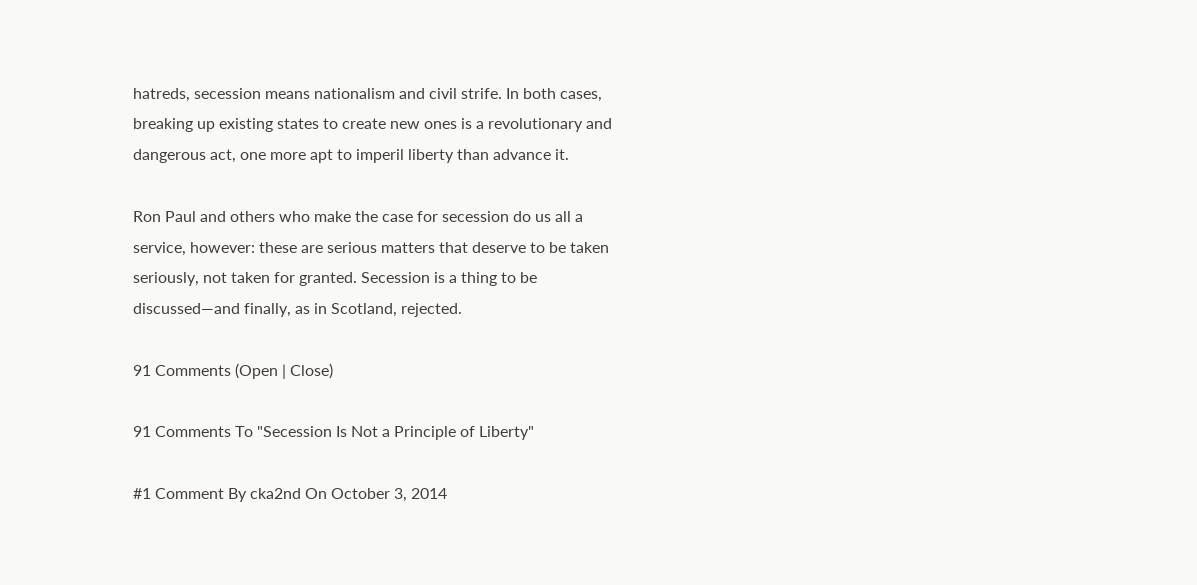hatreds, secession means nationalism and civil strife. In both cases, breaking up existing states to create new ones is a revolutionary and dangerous act, one more apt to imperil liberty than advance it.

Ron Paul and others who make the case for secession do us all a service, however: these are serious matters that deserve to be taken seriously, not taken for granted. Secession is a thing to be discussed—and finally, as in Scotland, rejected.

91 Comments (Open | Close)

91 Comments To "Secession Is Not a Principle of Liberty"

#1 Comment By cka2nd On October 3, 2014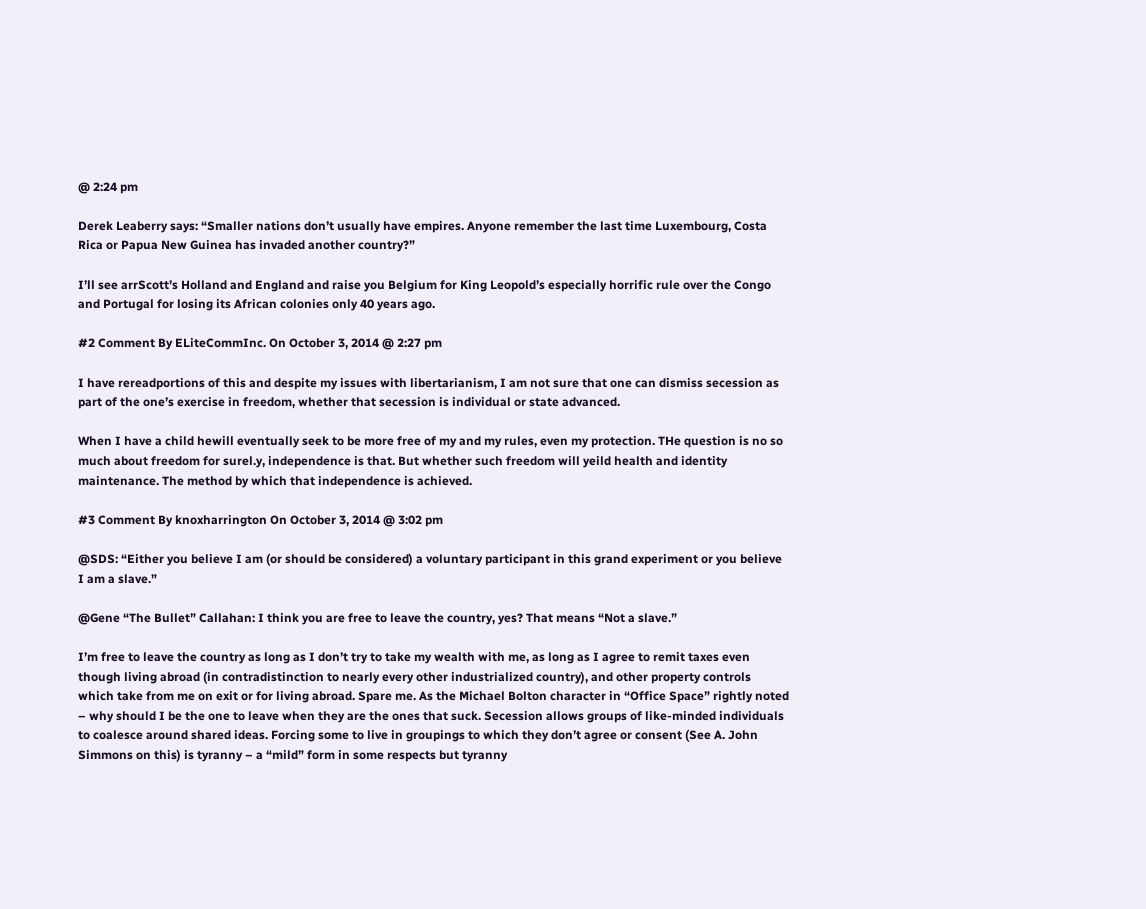@ 2:24 pm

Derek Leaberry says: “Smaller nations don’t usually have empires. Anyone remember the last time Luxembourg, Costa Rica or Papua New Guinea has invaded another country?”

I’ll see arrScott’s Holland and England and raise you Belgium for King Leopold’s especially horrific rule over the Congo and Portugal for losing its African colonies only 40 years ago.

#2 Comment By ELiteCommInc. On October 3, 2014 @ 2:27 pm

I have rereadportions of this and despite my issues with libertarianism, I am not sure that one can dismiss secession as part of the one’s exercise in freedom, whether that secession is individual or state advanced.

When I have a child hewill eventually seek to be more free of my and my rules, even my protection. THe question is no so much about freedom for surel.y, independence is that. But whether such freedom will yeild health and identity maintenance. The method by which that independence is achieved.

#3 Comment By knoxharrington On October 3, 2014 @ 3:02 pm

@SDS: “Either you believe I am (or should be considered) a voluntary participant in this grand experiment or you believe I am a slave.”

@Gene “The Bullet” Callahan: I think you are free to leave the country, yes? That means “Not a slave.”

I’m free to leave the country as long as I don’t try to take my wealth with me, as long as I agree to remit taxes even though living abroad (in contradistinction to nearly every other industrialized country), and other property controls which take from me on exit or for living abroad. Spare me. As the Michael Bolton character in “Office Space” rightly noted – why should I be the one to leave when they are the ones that suck. Secession allows groups of like-minded individuals to coalesce around shared ideas. Forcing some to live in groupings to which they don’t agree or consent (See A. John Simmons on this) is tyranny – a “mild” form in some respects but tyranny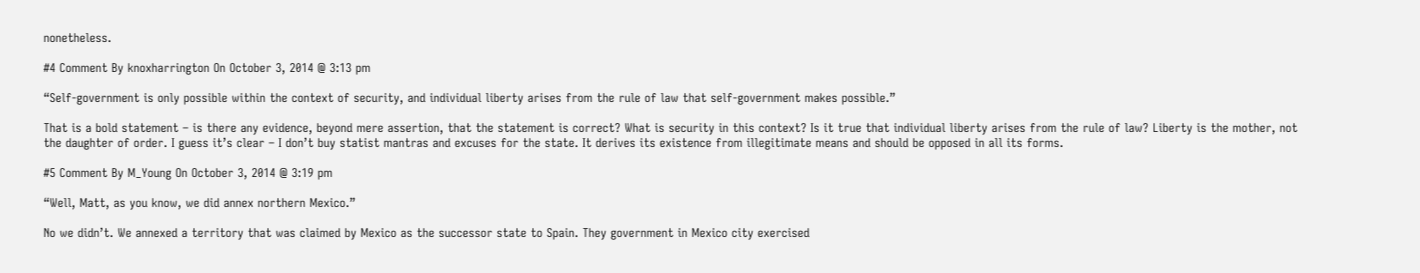nonetheless.

#4 Comment By knoxharrington On October 3, 2014 @ 3:13 pm

“Self-government is only possible within the context of security, and individual liberty arises from the rule of law that self-government makes possible.”

That is a bold statement – is there any evidence, beyond mere assertion, that the statement is correct? What is security in this context? Is it true that individual liberty arises from the rule of law? Liberty is the mother, not the daughter of order. I guess it’s clear – I don’t buy statist mantras and excuses for the state. It derives its existence from illegitimate means and should be opposed in all its forms.

#5 Comment By M_Young On October 3, 2014 @ 3:19 pm

“Well, Matt, as you know, we did annex northern Mexico.”

No we didn’t. We annexed a territory that was claimed by Mexico as the successor state to Spain. They government in Mexico city exercised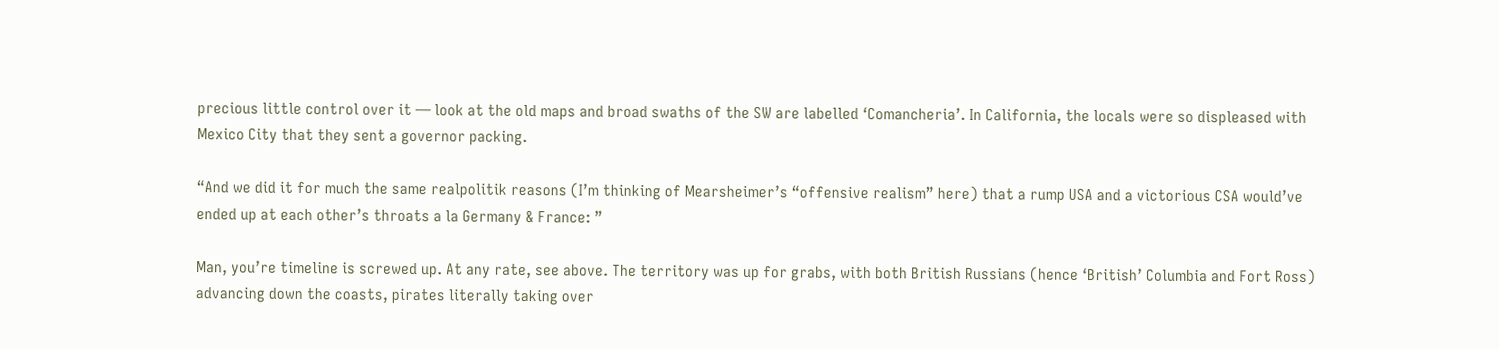precious little control over it — look at the old maps and broad swaths of the SW are labelled ‘Comancheria’. In California, the locals were so displeased with Mexico City that they sent a governor packing.

“And we did it for much the same realpolitik reasons (I’m thinking of Mearsheimer’s “offensive realism” here) that a rump USA and a victorious CSA would’ve ended up at each other’s throats a la Germany & France: ”

Man, you’re timeline is screwed up. At any rate, see above. The territory was up for grabs, with both British Russians (hence ‘British’ Columbia and Fort Ross) advancing down the coasts, pirates literally taking over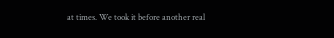at times. We took it before another real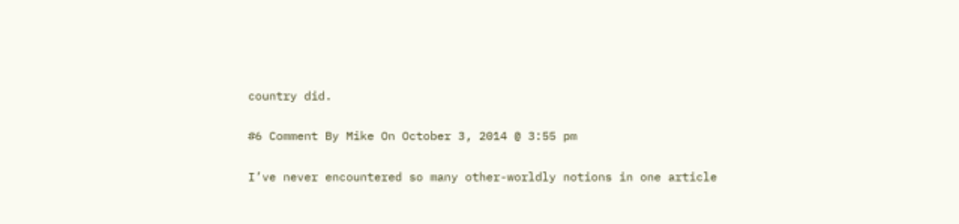country did.

#6 Comment By Mike On October 3, 2014 @ 3:55 pm

I’ve never encountered so many other-worldly notions in one article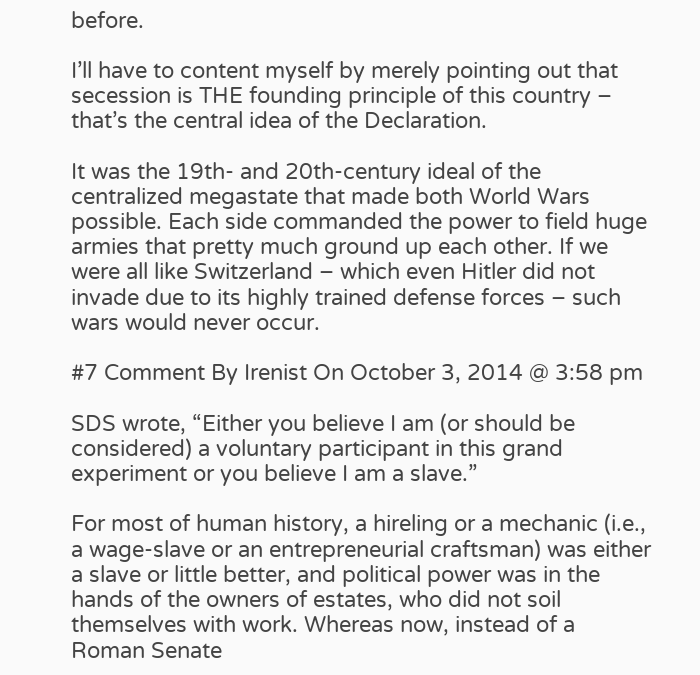before.

I’ll have to content myself by merely pointing out that secession is THE founding principle of this country – that’s the central idea of the Declaration.

It was the 19th- and 20th-century ideal of the centralized megastate that made both World Wars possible. Each side commanded the power to field huge armies that pretty much ground up each other. If we were all like Switzerland – which even Hitler did not invade due to its highly trained defense forces – such wars would never occur.

#7 Comment By Irenist On October 3, 2014 @ 3:58 pm

SDS wrote, “Either you believe I am (or should be considered) a voluntary participant in this grand experiment or you believe I am a slave.”

For most of human history, a hireling or a mechanic (i.e., a wage-slave or an entrepreneurial craftsman) was either a slave or little better, and political power was in the hands of the owners of estates, who did not soil themselves with work. Whereas now, instead of a Roman Senate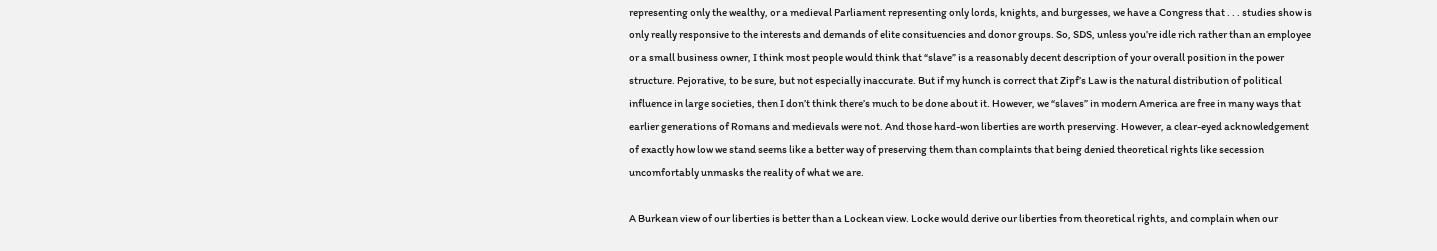representing only the wealthy, or a medieval Parliament representing only lords, knights, and burgesses, we have a Congress that . . . studies show is only really responsive to the interests and demands of elite consituencies and donor groups. So, SDS, unless you’re idle rich rather than an employee or a small business owner, I think most people would think that “slave” is a reasonably decent description of your overall position in the power structure. Pejorative, to be sure, but not especially inaccurate. But if my hunch is correct that Zipf’s Law is the natural distribution of political influence in large societies, then I don’t think there’s much to be done about it. However, we “slaves” in modern America are free in many ways that earlier generations of Romans and medievals were not. And those hard-won liberties are worth preserving. However, a clear-eyed acknowledgement of exactly how low we stand seems like a better way of preserving them than complaints that being denied theoretical rights like secession uncomfortably unmasks the reality of what we are.

A Burkean view of our liberties is better than a Lockean view. Locke would derive our liberties from theoretical rights, and complain when our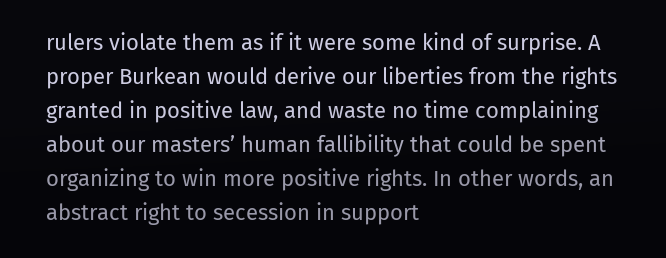rulers violate them as if it were some kind of surprise. A proper Burkean would derive our liberties from the rights granted in positive law, and waste no time complaining about our masters’ human fallibility that could be spent organizing to win more positive rights. In other words, an abstract right to secession in support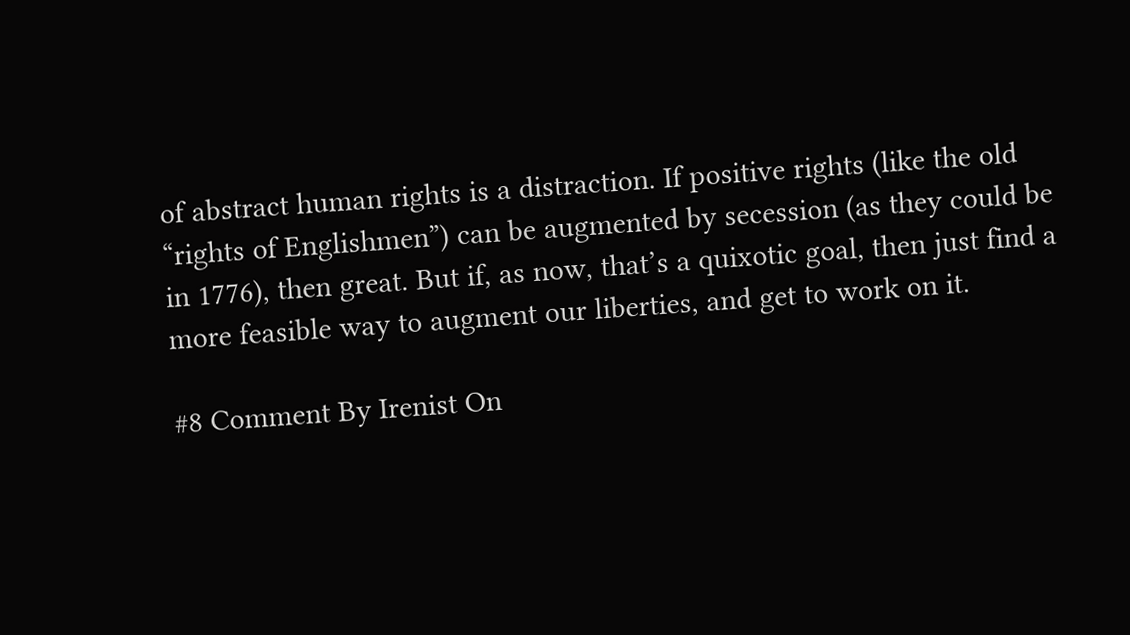of abstract human rights is a distraction. If positive rights (like the old “rights of Englishmen”) can be augmented by secession (as they could be in 1776), then great. But if, as now, that’s a quixotic goal, then just find a more feasible way to augment our liberties, and get to work on it.

#8 Comment By Irenist On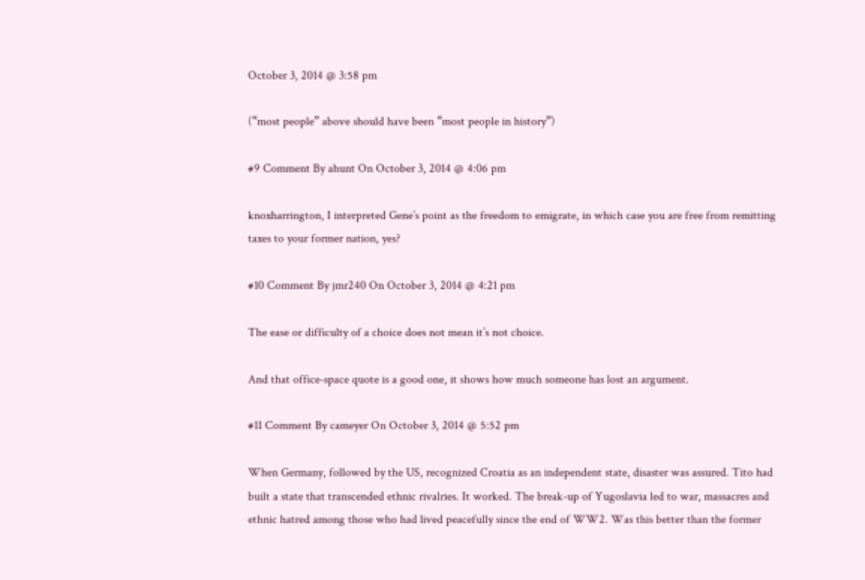October 3, 2014 @ 3:58 pm

(“most people” above should have been “most people in history”)

#9 Comment By ahunt On October 3, 2014 @ 4:06 pm

knoxharrington, I interpreted Gene’s point as the freedom to emigrate, in which case you are free from remitting taxes to your former nation, yes?

#10 Comment By jmr240 On October 3, 2014 @ 4:21 pm

The ease or difficulty of a choice does not mean it’s not choice.

And that office-space quote is a good one, it shows how much someone has lost an argument.

#11 Comment By cameyer On October 3, 2014 @ 5:52 pm

When Germany, followed by the US, recognized Croatia as an independent state, disaster was assured. Tito had built a state that transcended ethnic rivalries. It worked. The break-up of Yugoslavia led to war, massacres and ethnic hatred among those who had lived peacefully since the end of WW2. Was this better than the former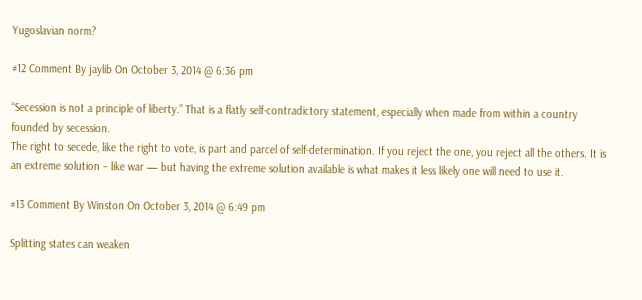Yugoslavian norm?

#12 Comment By jaylib On October 3, 2014 @ 6:36 pm

“Secession is not a principle of liberty.” That is a flatly self-contradictory statement, especially when made from within a country founded by secession.
The right to secede, like the right to vote, is part and parcel of self-determination. If you reject the one, you reject all the others. It is an extreme solution – like war — but having the extreme solution available is what makes it less likely one will need to use it.

#13 Comment By Winston On October 3, 2014 @ 6:49 pm

Splitting states can weaken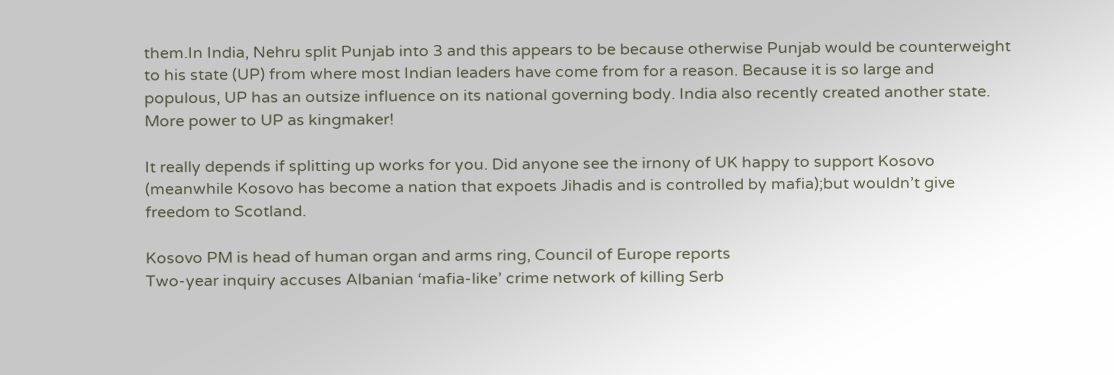them.In India, Nehru split Punjab into 3 and this appears to be because otherwise Punjab would be counterweight to his state (UP) from where most Indian leaders have come from for a reason. Because it is so large and populous, UP has an outsize influence on its national governing body. India also recently created another state. More power to UP as kingmaker!

It really depends if splitting up works for you. Did anyone see the irnony of UK happy to support Kosovo (meanwhile Kosovo has become a nation that expoets Jihadis and is controlled by mafia);but wouldn’t give freedom to Scotland.

Kosovo PM is head of human organ and arms ring, Council of Europe reports
Two-year inquiry accuses Albanian ‘mafia-like’ crime network of killing Serb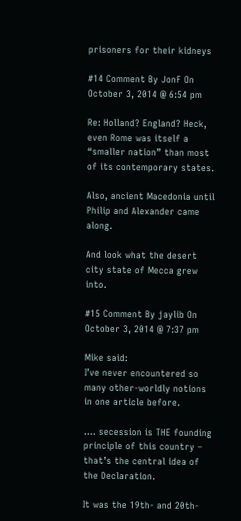prisoners for their kidneys

#14 Comment By JonF On October 3, 2014 @ 6:54 pm

Re: Holland? England? Heck, even Rome was itself a “smaller nation” than most of its contemporary states.

Also, ancient Macedonia until Philip and Alexander came along.

And look what the desert city state of Mecca grew into.

#15 Comment By jaylib On October 3, 2014 @ 7:37 pm

Mike said:
I’ve never encountered so many other-worldly notions in one article before.

…. secession is THE founding principle of this country – that’s the central idea of the Declaration.

It was the 19th- and 20th-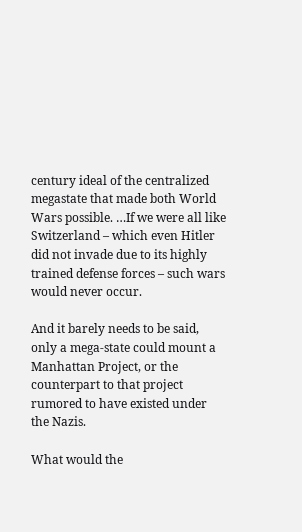century ideal of the centralized megastate that made both World Wars possible. …If we were all like Switzerland – which even Hitler did not invade due to its highly trained defense forces – such wars would never occur.

And it barely needs to be said, only a mega-state could mount a Manhattan Project, or the counterpart to that project rumored to have existed under the Nazis.

What would the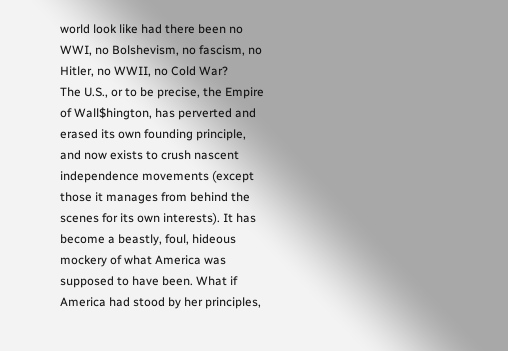world look like had there been no WWI, no Bolshevism, no fascism, no Hitler, no WWII, no Cold War?
The U.S., or to be precise, the Empire of Wall$hington, has perverted and erased its own founding principle, and now exists to crush nascent independence movements (except those it manages from behind the scenes for its own interests). It has become a beastly, foul, hideous mockery of what America was supposed to have been. What if America had stood by her principles,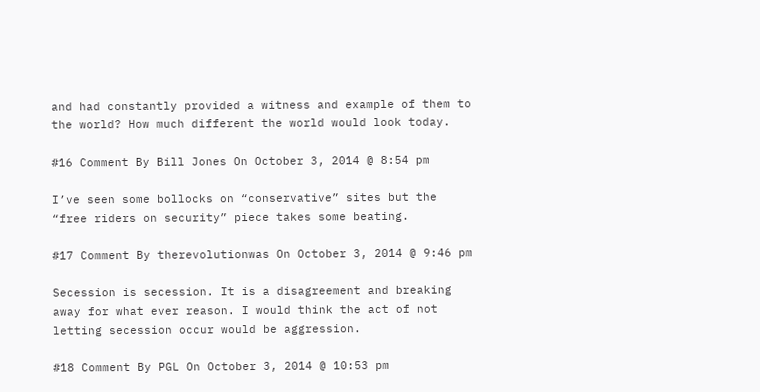and had constantly provided a witness and example of them to the world? How much different the world would look today.

#16 Comment By Bill Jones On October 3, 2014 @ 8:54 pm

I’ve seen some bollocks on “conservative” sites but the “free riders on security” piece takes some beating.

#17 Comment By therevolutionwas On October 3, 2014 @ 9:46 pm

Secession is secession. It is a disagreement and breaking away for what ever reason. I would think the act of not letting secession occur would be aggression.

#18 Comment By PGL On October 3, 2014 @ 10:53 pm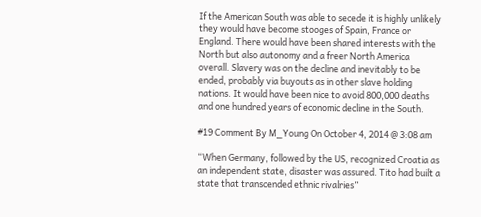If the American South was able to secede it is highly unlikely they would have become stooges of Spain, France or England. There would have been shared interests with the North but also autonomy and a freer North America overall. Slavery was on the decline and inevitably to be ended, probably via buyouts as in other slave holding nations. It would have been nice to avoid 800,000 deaths and one hundred years of economic decline in the South.

#19 Comment By M_Young On October 4, 2014 @ 3:08 am

“When Germany, followed by the US, recognized Croatia as an independent state, disaster was assured. Tito had built a state that transcended ethnic rivalries”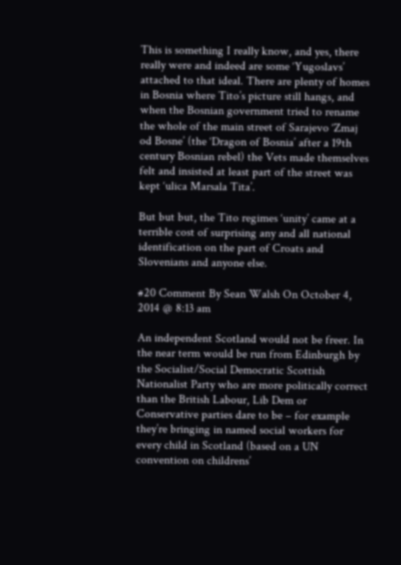This is something I really know, and yes, there really were and indeed are some ‘Yugoslavs’ attached to that ideal. There are plenty of homes in Bosnia where Tito’s picture still hangs, and when the Bosnian government tried to rename the whole of the main street of Sarajevo ‘Zmaj od Bosne’ (the ‘Dragon of Bosnia’ after a 19th century Bosnian rebel) the Vets made themselves felt and insisted at least part of the street was kept ‘ulica Marsala Tita’.

But but but, the Tito regimes ‘unity’ came at a terrible cost of surprising any and all national identification on the part of Croats and Slovenians and anyone else.

#20 Comment By Sean Walsh On October 4, 2014 @ 8:13 am

An independent Scotland would not be freer. In the near term would be run from Edinburgh by the Socialist/Social Democratic Scottish Nationalist Party who are more politically correct than the British Labour, Lib Dem or Conservative parties dare to be – for example they’re bringing in named social workers for every child in Scotland (based on a UN convention on childrens’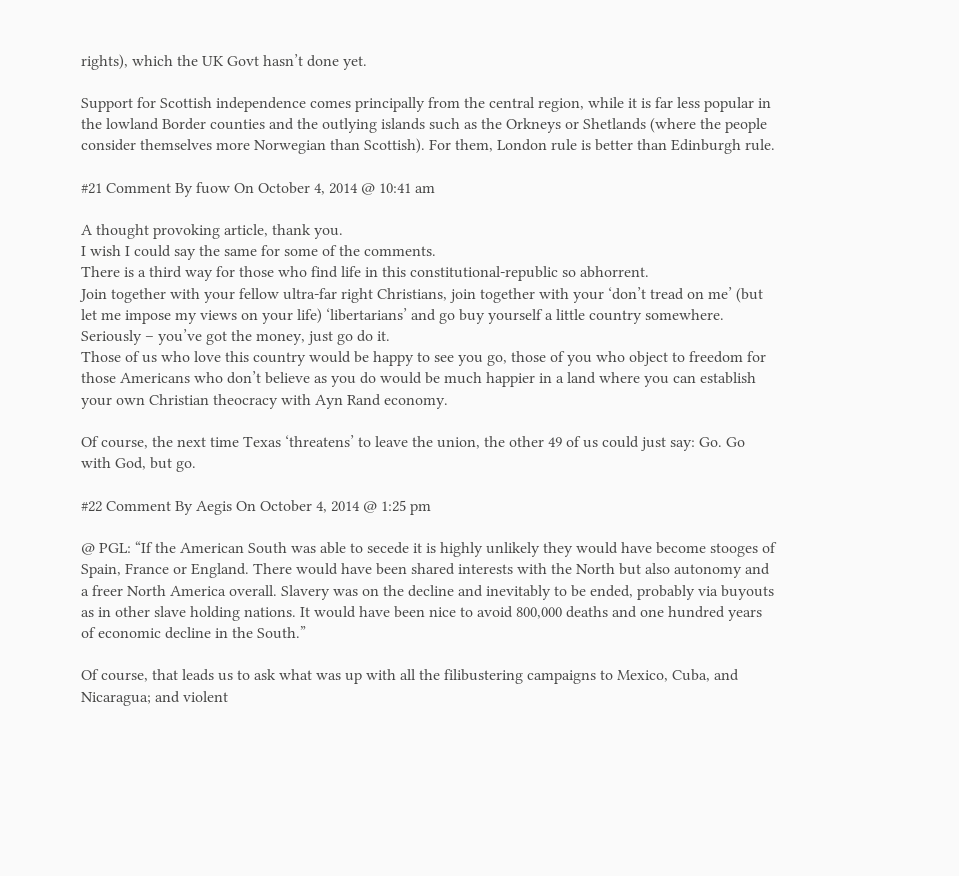rights), which the UK Govt hasn’t done yet.

Support for Scottish independence comes principally from the central region, while it is far less popular in the lowland Border counties and the outlying islands such as the Orkneys or Shetlands (where the people consider themselves more Norwegian than Scottish). For them, London rule is better than Edinburgh rule.

#21 Comment By fuow On October 4, 2014 @ 10:41 am

A thought provoking article, thank you.
I wish I could say the same for some of the comments.
There is a third way for those who find life in this constitutional-republic so abhorrent.
Join together with your fellow ultra-far right Christians, join together with your ‘don’t tread on me’ (but let me impose my views on your life) ‘libertarians’ and go buy yourself a little country somewhere.
Seriously – you’ve got the money, just go do it.
Those of us who love this country would be happy to see you go, those of you who object to freedom for those Americans who don’t believe as you do would be much happier in a land where you can establish your own Christian theocracy with Ayn Rand economy.

Of course, the next time Texas ‘threatens’ to leave the union, the other 49 of us could just say: Go. Go with God, but go.

#22 Comment By Aegis On October 4, 2014 @ 1:25 pm

@ PGL: “If the American South was able to secede it is highly unlikely they would have become stooges of Spain, France or England. There would have been shared interests with the North but also autonomy and a freer North America overall. Slavery was on the decline and inevitably to be ended, probably via buyouts as in other slave holding nations. It would have been nice to avoid 800,000 deaths and one hundred years of economic decline in the South.”

Of course, that leads us to ask what was up with all the filibustering campaigns to Mexico, Cuba, and Nicaragua; and violent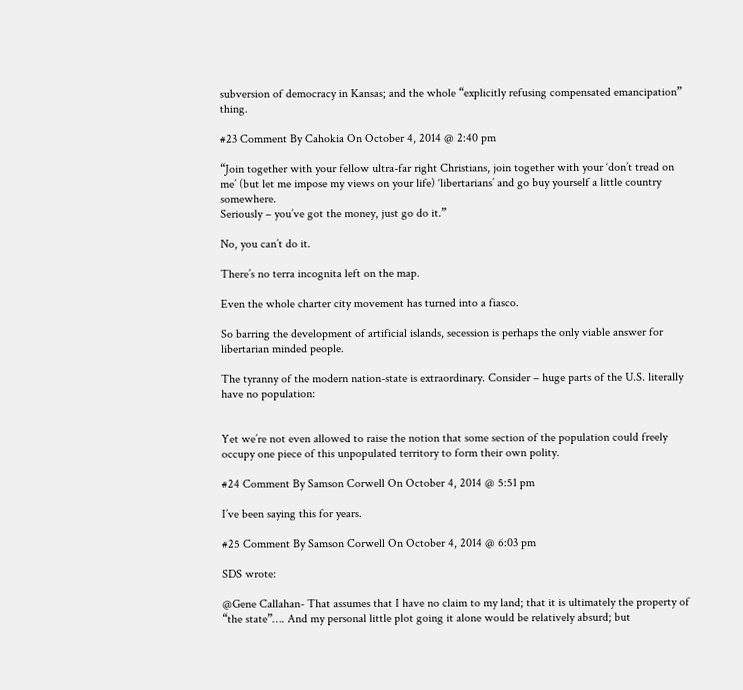subversion of democracy in Kansas; and the whole “explicitly refusing compensated emancipation” thing.

#23 Comment By Cahokia On October 4, 2014 @ 2:40 pm

“Join together with your fellow ultra-far right Christians, join together with your ‘don’t tread on me’ (but let me impose my views on your life) ‘libertarians’ and go buy yourself a little country somewhere.
Seriously – you’ve got the money, just go do it.”

No, you can’t do it.

There’s no terra incognita left on the map.

Even the whole charter city movement has turned into a fiasco.

So barring the development of artificial islands, secession is perhaps the only viable answer for libertarian minded people.

The tyranny of the modern nation-state is extraordinary. Consider – huge parts of the U.S. literally have no population:


Yet we’re not even allowed to raise the notion that some section of the population could freely occupy one piece of this unpopulated territory to form their own polity.

#24 Comment By Samson Corwell On October 4, 2014 @ 5:51 pm

I’ve been saying this for years.

#25 Comment By Samson Corwell On October 4, 2014 @ 6:03 pm

SDS wrote:

@Gene Callahan- That assumes that I have no claim to my land; that it is ultimately the property of “the state”…. And my personal little plot going it alone would be relatively absurd; but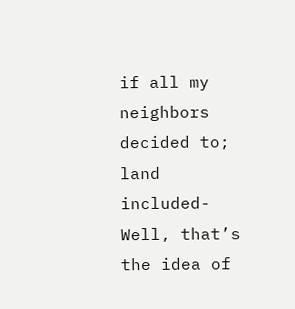if all my neighbors decided to; land included- Well, that’s the idea of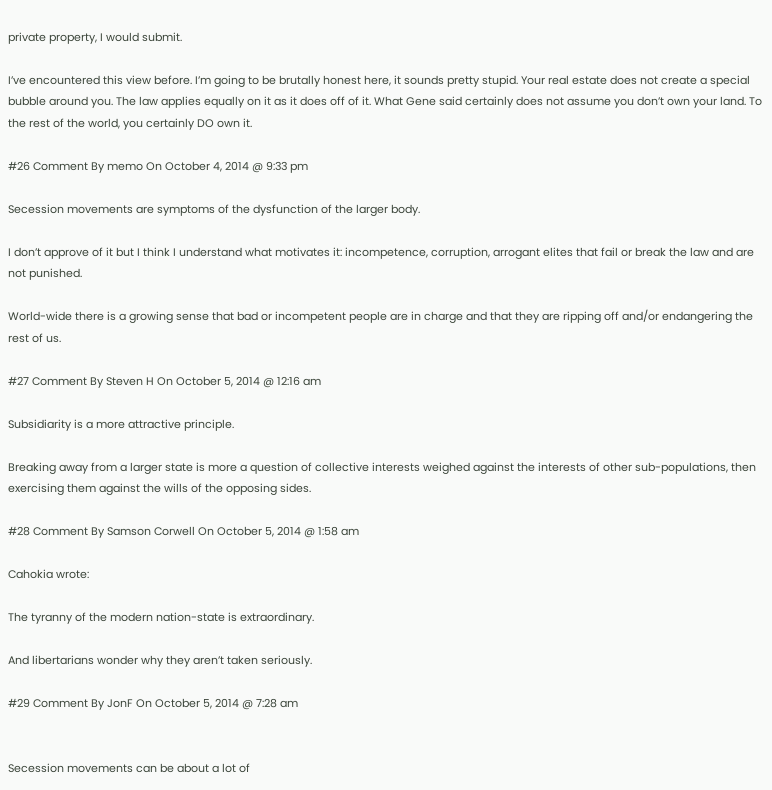private property, I would submit.

I’ve encountered this view before. I’m going to be brutally honest here, it sounds pretty stupid. Your real estate does not create a special bubble around you. The law applies equally on it as it does off of it. What Gene said certainly does not assume you don’t own your land. To the rest of the world, you certainly DO own it.

#26 Comment By memo On October 4, 2014 @ 9:33 pm

Secession movements are symptoms of the dysfunction of the larger body.

I don’t approve of it but I think I understand what motivates it: incompetence, corruption, arrogant elites that fail or break the law and are not punished.

World-wide there is a growing sense that bad or incompetent people are in charge and that they are ripping off and/or endangering the rest of us.

#27 Comment By Steven H On October 5, 2014 @ 12:16 am

Subsidiarity is a more attractive principle.

Breaking away from a larger state is more a question of collective interests weighed against the interests of other sub-populations, then exercising them against the wills of the opposing sides.

#28 Comment By Samson Corwell On October 5, 2014 @ 1:58 am

Cahokia wrote:

The tyranny of the modern nation-state is extraordinary.

And libertarians wonder why they aren’t taken seriously.

#29 Comment By JonF On October 5, 2014 @ 7:28 am


Secession movements can be about a lot of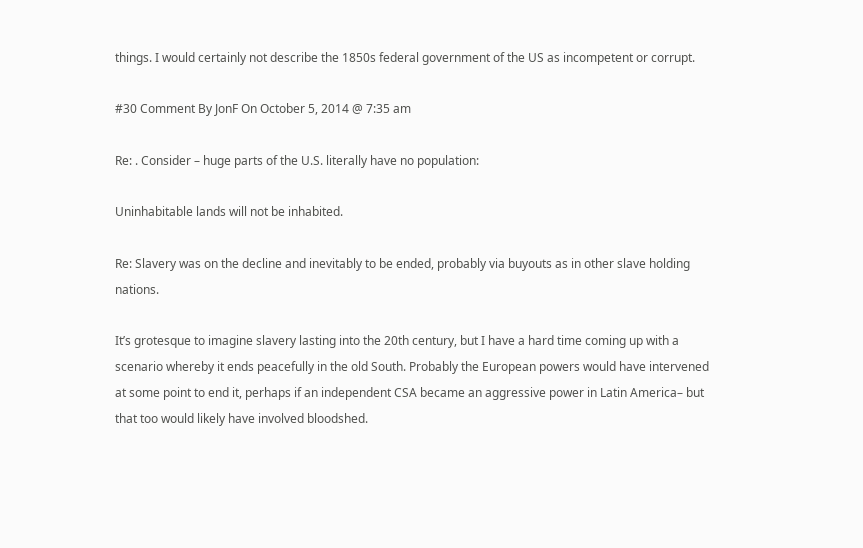things. I would certainly not describe the 1850s federal government of the US as incompetent or corrupt.

#30 Comment By JonF On October 5, 2014 @ 7:35 am

Re: . Consider – huge parts of the U.S. literally have no population:

Uninhabitable lands will not be inhabited.

Re: Slavery was on the decline and inevitably to be ended, probably via buyouts as in other slave holding nations.

It’s grotesque to imagine slavery lasting into the 20th century, but I have a hard time coming up with a scenario whereby it ends peacefully in the old South. Probably the European powers would have intervened at some point to end it, perhaps if an independent CSA became an aggressive power in Latin America– but that too would likely have involved bloodshed.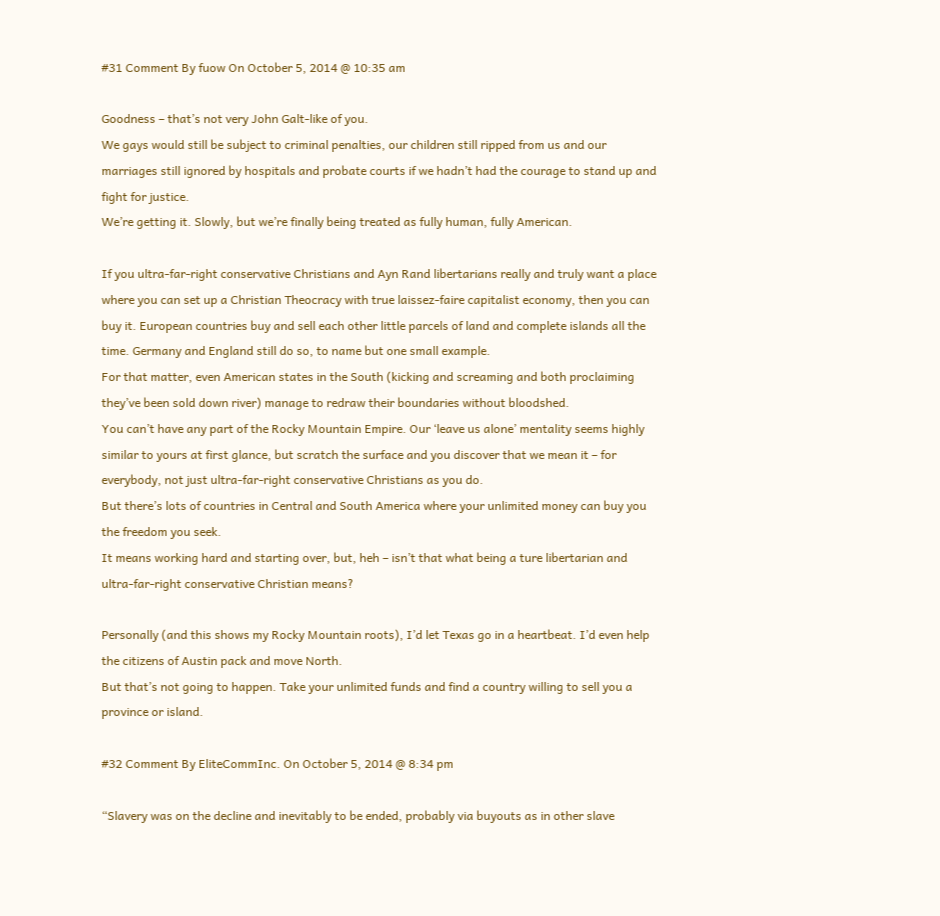#31 Comment By fuow On October 5, 2014 @ 10:35 am

Goodness – that’s not very John Galt-like of you.
We gays would still be subject to criminal penalties, our children still ripped from us and our marriages still ignored by hospitals and probate courts if we hadn’t had the courage to stand up and fight for justice.
We’re getting it. Slowly, but we’re finally being treated as fully human, fully American.

If you ultra-far-right conservative Christians and Ayn Rand libertarians really and truly want a place where you can set up a Christian Theocracy with true laissez-faire capitalist economy, then you can buy it. European countries buy and sell each other little parcels of land and complete islands all the time. Germany and England still do so, to name but one small example.
For that matter, even American states in the South (kicking and screaming and both proclaiming they’ve been sold down river) manage to redraw their boundaries without bloodshed.
You can’t have any part of the Rocky Mountain Empire. Our ‘leave us alone’ mentality seems highly similar to yours at first glance, but scratch the surface and you discover that we mean it – for everybody, not just ultra-far-right conservative Christians as you do.
But there’s lots of countries in Central and South America where your unlimited money can buy you the freedom you seek.
It means working hard and starting over, but, heh – isn’t that what being a ture libertarian and ultra-far-right conservative Christian means?

Personally (and this shows my Rocky Mountain roots), I’d let Texas go in a heartbeat. I’d even help the citizens of Austin pack and move North.
But that’s not going to happen. Take your unlimited funds and find a country willing to sell you a province or island.

#32 Comment By EliteCommInc. On October 5, 2014 @ 8:34 pm

“Slavery was on the decline and inevitably to be ended, probably via buyouts as in other slave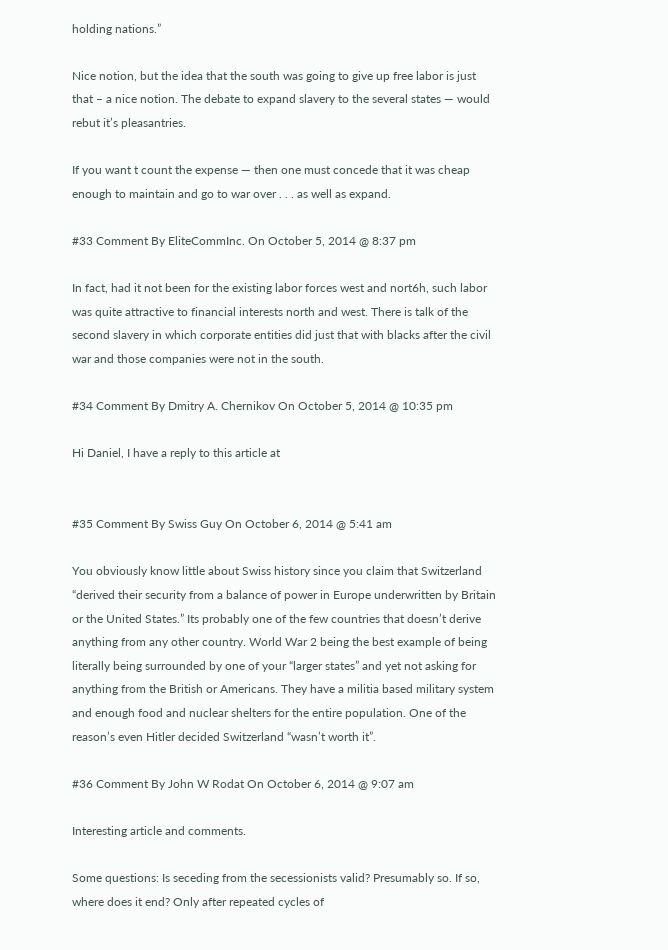holding nations.”

Nice notion, but the idea that the south was going to give up free labor is just that – a nice notion. The debate to expand slavery to the several states — would rebut it’s pleasantries.

If you want t count the expense — then one must concede that it was cheap enough to maintain and go to war over . . . as well as expand.

#33 Comment By EliteCommInc. On October 5, 2014 @ 8:37 pm

In fact, had it not been for the existing labor forces west and nort6h, such labor was quite attractive to financial interests north and west. There is talk of the second slavery in which corporate entities did just that with blacks after the civil war and those companies were not in the south.

#34 Comment By Dmitry A. Chernikov On October 5, 2014 @ 10:35 pm

Hi Daniel, I have a reply to this article at


#35 Comment By Swiss Guy On October 6, 2014 @ 5:41 am

You obviously know little about Swiss history since you claim that Switzerland “derived their security from a balance of power in Europe underwritten by Britain or the United States.” Its probably one of the few countries that doesn’t derive anything from any other country. World War 2 being the best example of being literally being surrounded by one of your “larger states” and yet not asking for anything from the British or Americans. They have a militia based military system and enough food and nuclear shelters for the entire population. One of the reason’s even Hitler decided Switzerland “wasn’t worth it”.

#36 Comment By John W Rodat On October 6, 2014 @ 9:07 am

Interesting article and comments.

Some questions: Is seceding from the secessionists valid? Presumably so. If so, where does it end? Only after repeated cycles of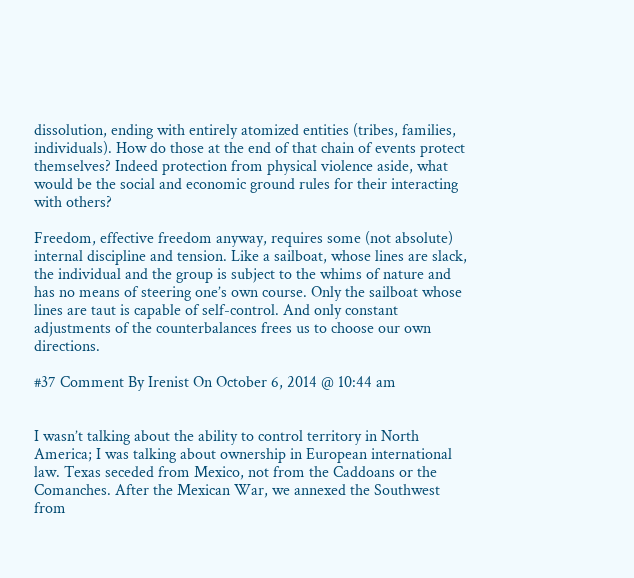dissolution, ending with entirely atomized entities (tribes, families, individuals). How do those at the end of that chain of events protect themselves? Indeed protection from physical violence aside, what would be the social and economic ground rules for their interacting with others?

Freedom, effective freedom anyway, requires some (not absolute) internal discipline and tension. Like a sailboat, whose lines are slack, the individual and the group is subject to the whims of nature and has no means of steering one’s own course. Only the sailboat whose lines are taut is capable of self-control. And only constant adjustments of the counterbalances frees us to choose our own directions.

#37 Comment By Irenist On October 6, 2014 @ 10:44 am


I wasn’t talking about the ability to control territory in North America; I was talking about ownership in European international law. Texas seceded from Mexico, not from the Caddoans or the Comanches. After the Mexican War, we annexed the Southwest from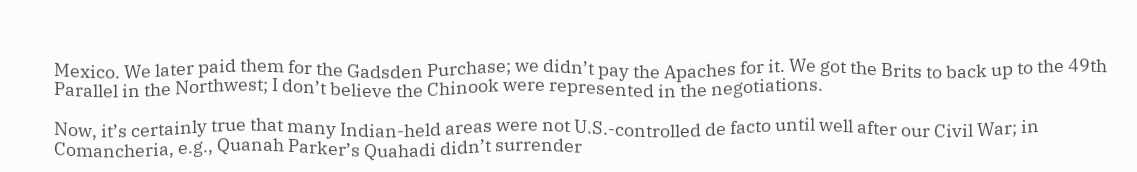Mexico. We later paid them for the Gadsden Purchase; we didn’t pay the Apaches for it. We got the Brits to back up to the 49th Parallel in the Northwest; I don’t believe the Chinook were represented in the negotiations.

Now, it’s certainly true that many Indian-held areas were not U.S.-controlled de facto until well after our Civil War; in Comancheria, e.g., Quanah Parker’s Quahadi didn’t surrender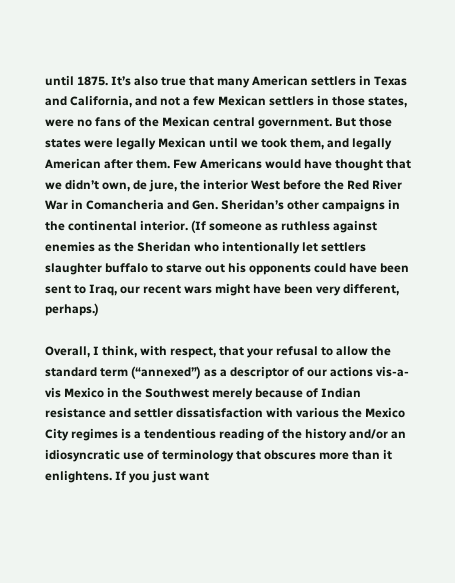until 1875. It’s also true that many American settlers in Texas and California, and not a few Mexican settlers in those states, were no fans of the Mexican central government. But those states were legally Mexican until we took them, and legally American after them. Few Americans would have thought that we didn’t own, de jure, the interior West before the Red River War in Comancheria and Gen. Sheridan’s other campaigns in the continental interior. (If someone as ruthless against enemies as the Sheridan who intentionally let settlers slaughter buffalo to starve out his opponents could have been sent to Iraq, our recent wars might have been very different, perhaps.)

Overall, I think, with respect, that your refusal to allow the standard term (“annexed”) as a descriptor of our actions vis-a-vis Mexico in the Southwest merely because of Indian resistance and settler dissatisfaction with various the Mexico City regimes is a tendentious reading of the history and/or an idiosyncratic use of terminology that obscures more than it enlightens. If you just want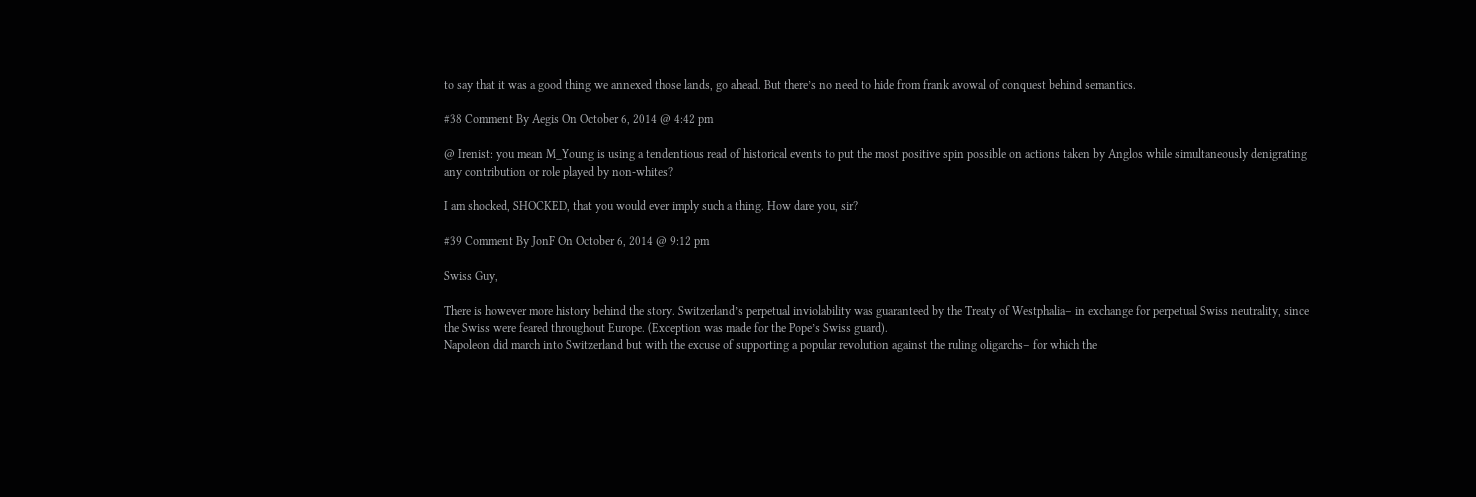to say that it was a good thing we annexed those lands, go ahead. But there’s no need to hide from frank avowal of conquest behind semantics.

#38 Comment By Aegis On October 6, 2014 @ 4:42 pm

@ Irenist: you mean M_Young is using a tendentious read of historical events to put the most positive spin possible on actions taken by Anglos while simultaneously denigrating any contribution or role played by non-whites?

I am shocked, SHOCKED, that you would ever imply such a thing. How dare you, sir?

#39 Comment By JonF On October 6, 2014 @ 9:12 pm

Swiss Guy,

There is however more history behind the story. Switzerland’s perpetual inviolability was guaranteed by the Treaty of Westphalia– in exchange for perpetual Swiss neutrality, since the Swiss were feared throughout Europe. (Exception was made for the Pope’s Swiss guard).
Napoleon did march into Switzerland but with the excuse of supporting a popular revolution against the ruling oligarchs– for which the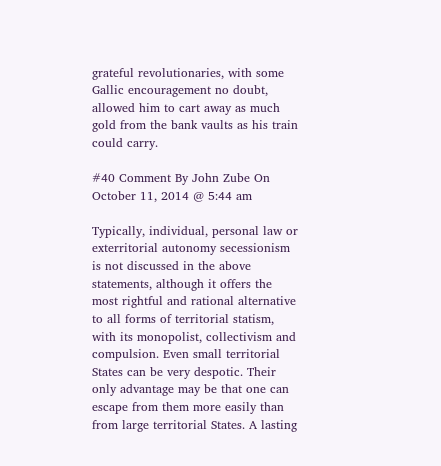grateful revolutionaries, with some Gallic encouragement no doubt, allowed him to cart away as much gold from the bank vaults as his train could carry.

#40 Comment By John Zube On October 11, 2014 @ 5:44 am

Typically, individual, personal law or exterritorial autonomy secessionism is not discussed in the above statements, although it offers the most rightful and rational alternative to all forms of territorial statism, with its monopolist, collectivism and compulsion. Even small territorial States can be very despotic. Their only advantage may be that one can escape from them more easily than from large territorial States. A lasting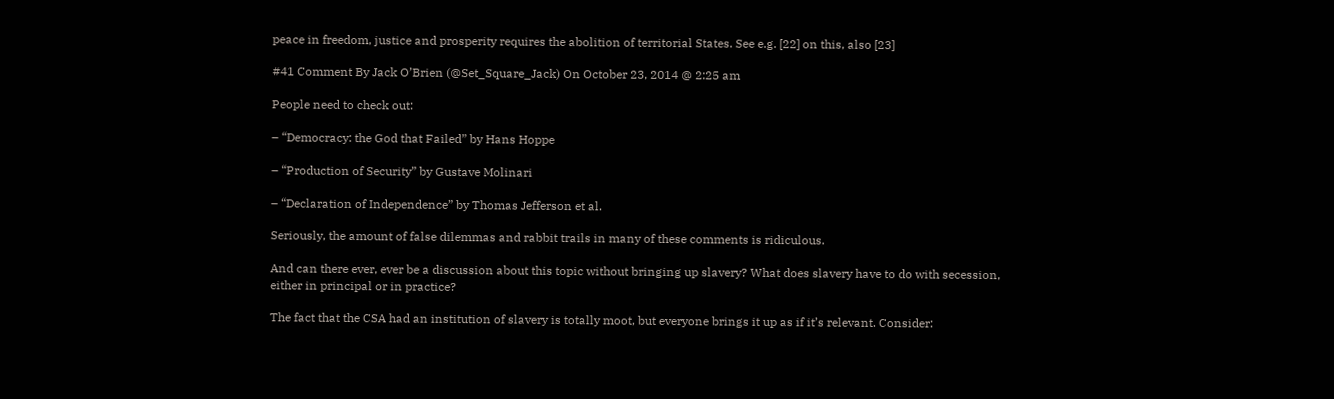peace in freedom, justice and prosperity requires the abolition of territorial States. See e.g. [22] on this, also [23]

#41 Comment By Jack O’Brien (@Set_Square_Jack) On October 23, 2014 @ 2:25 am

People need to check out:

– “Democracy: the God that Failed” by Hans Hoppe

– “Production of Security” by Gustave Molinari

– “Declaration of Independence” by Thomas Jefferson et al.

Seriously, the amount of false dilemmas and rabbit trails in many of these comments is ridiculous.

And can there ever, ever be a discussion about this topic without bringing up slavery? What does slavery have to do with secession, either in principal or in practice?

The fact that the CSA had an institution of slavery is totally moot, but everyone brings it up as if it’s relevant. Consider: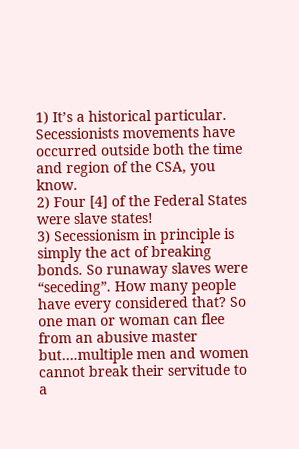1) It’s a historical particular. Secessionists movements have occurred outside both the time and region of the CSA, you know.
2) Four [4] of the Federal States were slave states!
3) Secessionism in principle is simply the act of breaking bonds. So runaway slaves were “seceding”. How many people have every considered that? So one man or woman can flee from an abusive master but….multiple men and women cannot break their servitude to a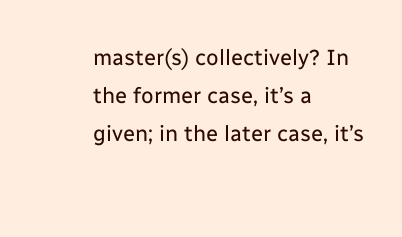master(s) collectively? In the former case, it’s a given; in the later case, it’s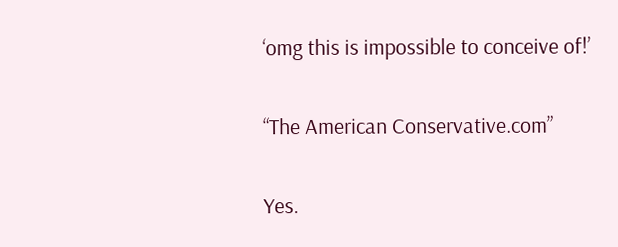‘omg this is impossible to conceive of!’

“The American Conservative.com”

Yes.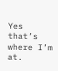Yes that’s where I’m at.